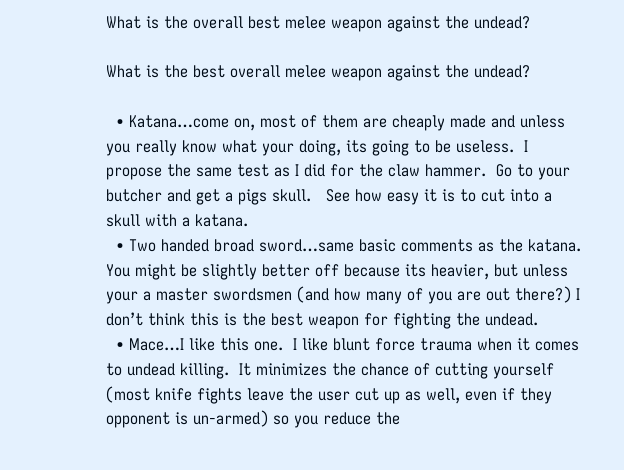What is the overall best melee weapon against the undead?

What is the best overall melee weapon against the undead?

  • Katana…come on, most of them are cheaply made and unless you really know what your doing, its going to be useless.  I propose the same test as I did for the claw hammer.  Go to your butcher and get a pigs skull.   See how easy it is to cut into a skull with a katana.
  • Two handed broad sword…same basic comments as the katana.  You might be slightly better off because its heavier, but unless your a master swordsmen (and how many of you are out there?) I don’t think this is the best weapon for fighting the undead.
  • Mace…I like this one.  I like blunt force trauma when it comes to undead killing.  It minimizes the chance of cutting yourself (most knife fights leave the user cut up as well, even if they opponent is un-armed) so you reduce the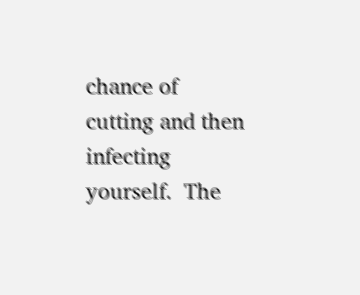chance of cutting and then infecting yourself.  The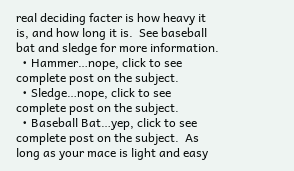real deciding facter is how heavy it is, and how long it is.  See baseball bat and sledge for more information.
  • Hammer…nope, click to see complete post on the subject.
  • Sledge…nope, click to see complete post on the subject.
  • Baseball Bat…yep, click to see complete post on the subject.  As long as your mace is light and easy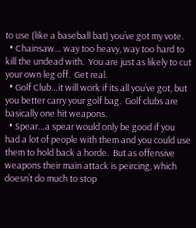to use (like a baseball bat) you’ve got my vote.
  • Chainsaw… way too heavy, way too hard to kill the undead with.  You are just as likely to cut your own leg off.  Get real.
  • Golf Club…it will work if its all you’ve got, but you better carry your golf bag.  Golf clubs are basically one hit weapons.
  • Spear…a spear would only be good if you had a lot of people with them and you could use them to hold back a horde.  But as offensive weapons their main attack is peircing, which doesn’t do much to stop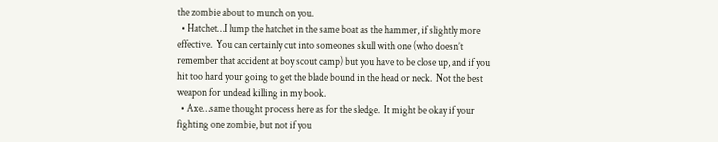the zombie about to munch on you.
  • Hatchet…I lump the hatchet in the same boat as the hammer, if slightly more effective.  You can certainly cut into someones skull with one (who doesn’t remember that accident at boy scout camp) but you have to be close up, and if you hit too hard your going to get the blade bound in the head or neck.  Not the best weapon for undead killing in my book.
  • Axe…same thought process here as for the sledge.  It might be okay if your fighting one zombie, but not if you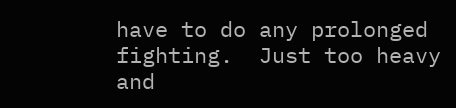have to do any prolonged fighting.  Just too heavy and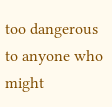too dangerous to anyone who might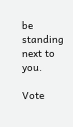be standing next to you.

Vote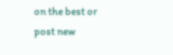on the best or post new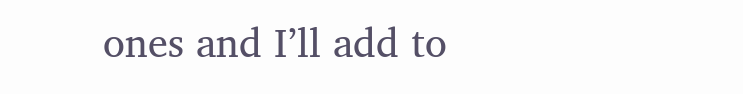ones and I’ll add to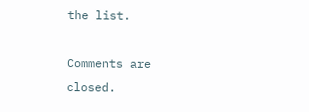the list.

Comments are closed.